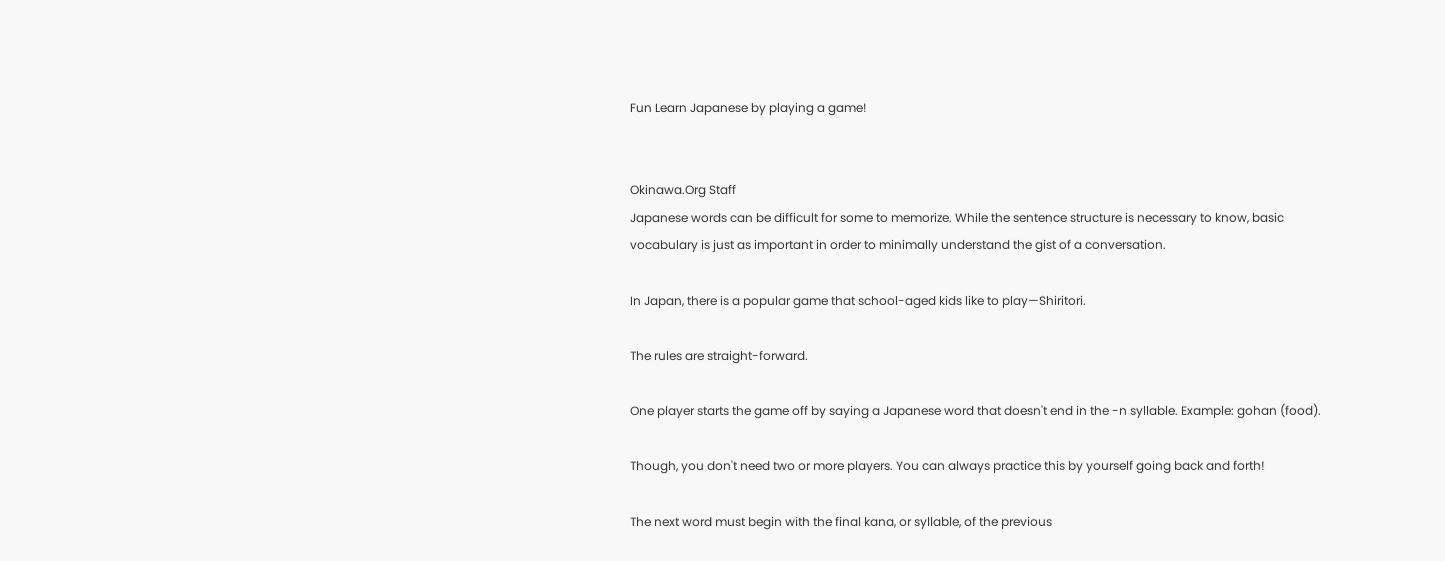Fun Learn Japanese by playing a game!


Okinawa.Org Staff
Japanese words can be difficult for some to memorize. While the sentence structure is necessary to know, basic vocabulary is just as important in order to minimally understand the gist of a conversation.

In Japan, there is a popular game that school-aged kids like to play—Shiritori.

The rules are straight-forward.

One player starts the game off by saying a Japanese word that doesn't end in the -n syllable. Example: gohan (food).

Though, you don't need two or more players. You can always practice this by yourself going back and forth!

The next word must begin with the final kana, or syllable, of the previous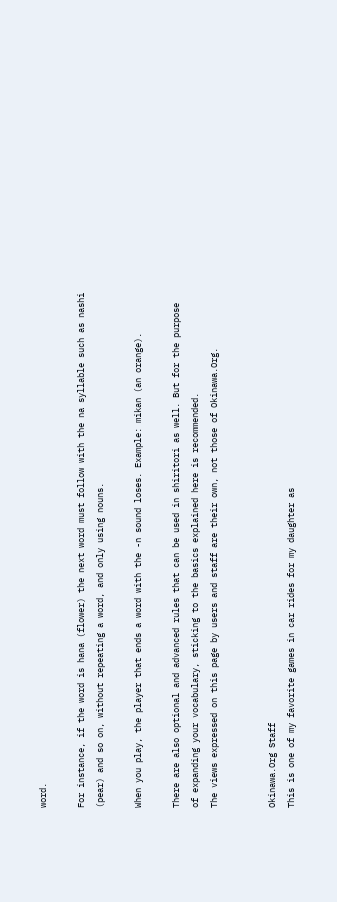word.

For instance, if the word is hana (flower) the next word must follow with the na syllable such as nashi (pear) and so on, without repeating a word, and only using nouns.

When you play, the player that ends a word with the -n sound loses. Example: mikan (an orange).

There are also optional and advanced rules that can be used in shiritori as well. But for the purpose of expanding your vocabulary, sticking to the basics explained here is recommended.
The views expressed on this page by users and staff are their own, not those of Okinawa.Org.


Okinawa.Org Staff
This is one of my favorite games in car rides for my daughter as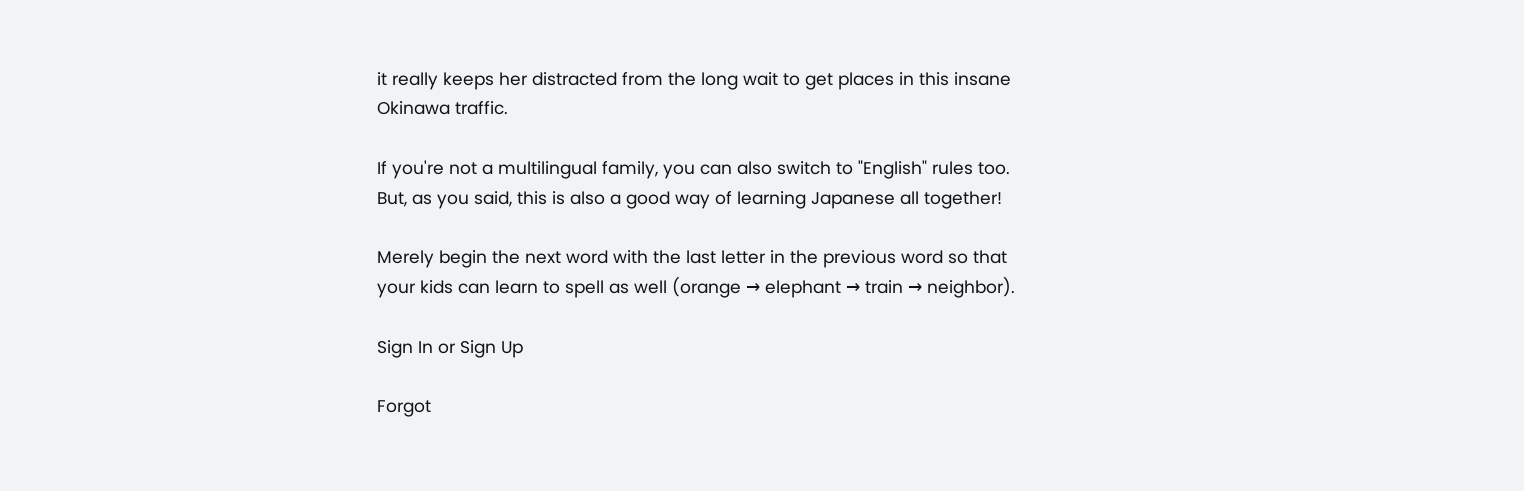it really keeps her distracted from the long wait to get places in this insane Okinawa traffic.

If you're not a multilingual family, you can also switch to "English" rules too. But, as you said, this is also a good way of learning Japanese all together!

Merely begin the next word with the last letter in the previous word so that your kids can learn to spell as well (orange → elephant → train → neighbor).

Sign In or Sign Up

Forgot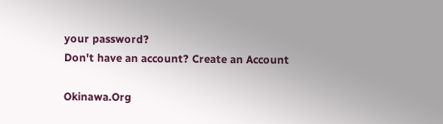your password?
Don't have an account? Create an Account

Okinawa.Org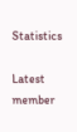Statistics

Latest member